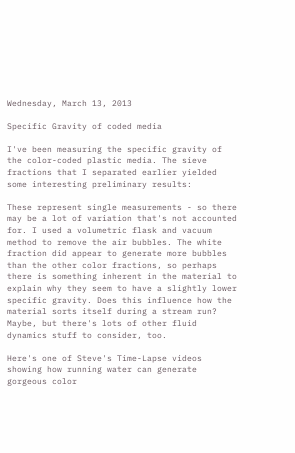Wednesday, March 13, 2013

Specific Gravity of coded media

I've been measuring the specific gravity of the color-coded plastic media. The sieve fractions that I separated earlier yielded some interesting preliminary results:

These represent single measurements - so there may be a lot of variation that's not accounted for. I used a volumetric flask and vacuum method to remove the air bubbles. The white fraction did appear to generate more bubbles than the other color fractions, so perhaps there is something inherent in the material to explain why they seem to have a slightly lower specific gravity. Does this influence how the material sorts itself during a stream run? Maybe, but there's lots of other fluid dynamics stuff to consider, too.

Here's one of Steve's Time-Lapse videos showing how running water can generate gorgeous color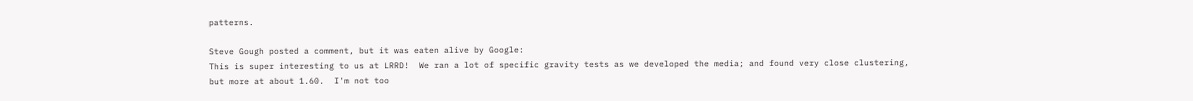patterns.

Steve Gough posted a comment, but it was eaten alive by Google:
This is super interesting to us at LRRD!  We ran a lot of specific gravity tests as we developed the media; and found very close clustering, but more at about 1.60.  I'm not too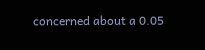concerned about a 0.05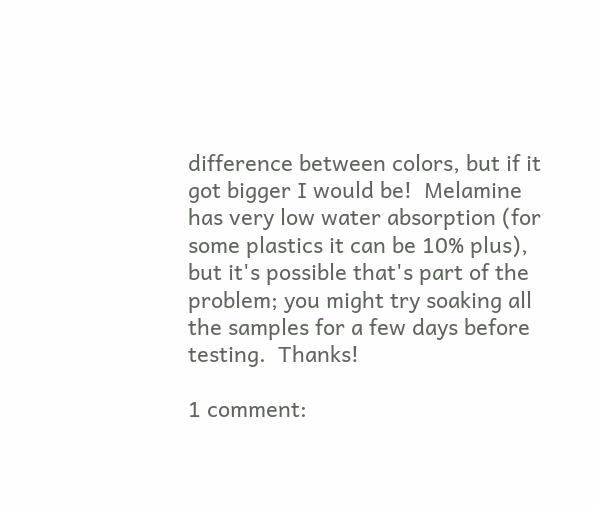difference between colors, but if it got bigger I would be!  Melamine has very low water absorption (for some plastics it can be 10% plus), but it's possible that's part of the problem; you might try soaking all the samples for a few days before testing.  Thanks!

1 comment: